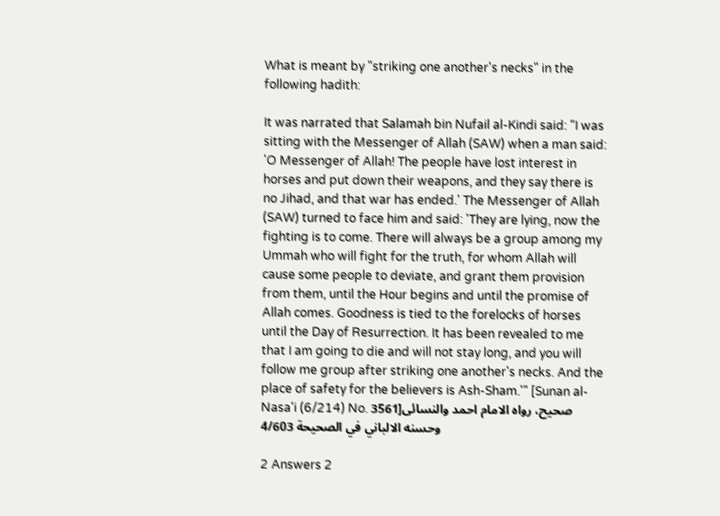What is meant by "striking one another's necks" in the following hadith:

It was narrated that Salamah bin Nufail al-Kindi said: "I was sitting with the Messenger of Allah (SAW) when a man said: 'O Messenger of Allah! The people have lost interest in horses and put down their weapons, and they say there is no Jihad, and that war has ended.' The Messenger of Allah (SAW) turned to face him and said: 'They are lying, now the fighting is to come. There will always be a group among my Ummah who will fight for the truth, for whom Allah will cause some people to deviate, and grant them provision from them, until the Hour begins and until the promise of Allah comes. Goodness is tied to the forelocks of horses until the Day of Resurrection. It has been revealed to me that I am going to die and will not stay long, and you will follow me group after striking one another's necks. And the place of safety for the believers is Ash-Sham.'" [Sunan al-Nasa'i (6/214) No. 3561]صحيح، رواه الامام احمد والنسائى وحسنه الالباني في الصحيحة 4/603

2 Answers 2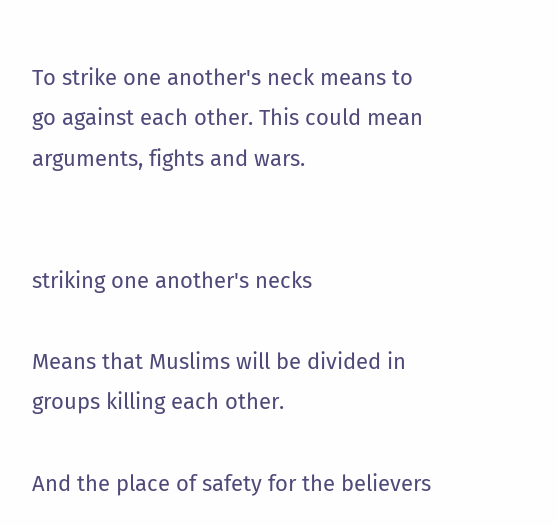To strike one another's neck means to go against each other. This could mean arguments, fights and wars.


striking one another's necks

Means that Muslims will be divided in groups killing each other.

And the place of safety for the believers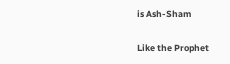is Ash-Sham

Like the Prophet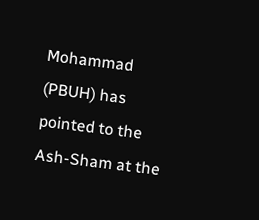Mohammad (PBUH) has pointed to the Ash-Sham at the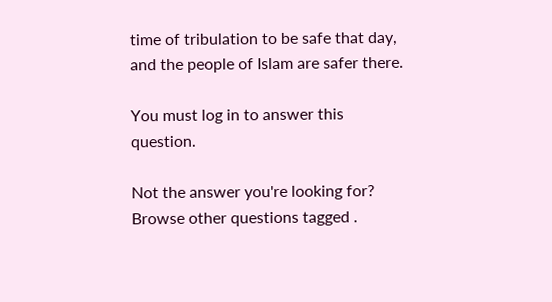time of tribulation to be safe that day, and the people of Islam are safer there.

You must log in to answer this question.

Not the answer you're looking for? Browse other questions tagged .